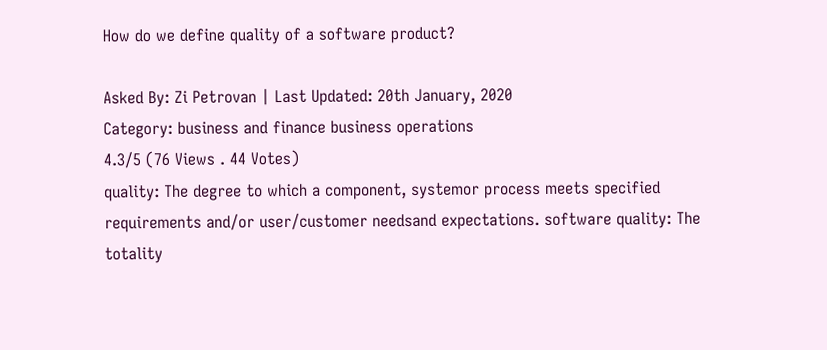How do we define quality of a software product?

Asked By: Zi Petrovan | Last Updated: 20th January, 2020
Category: business and finance business operations
4.3/5 (76 Views . 44 Votes)
quality: The degree to which a component, systemor process meets specified requirements and/or user/customer needsand expectations. software quality: The totality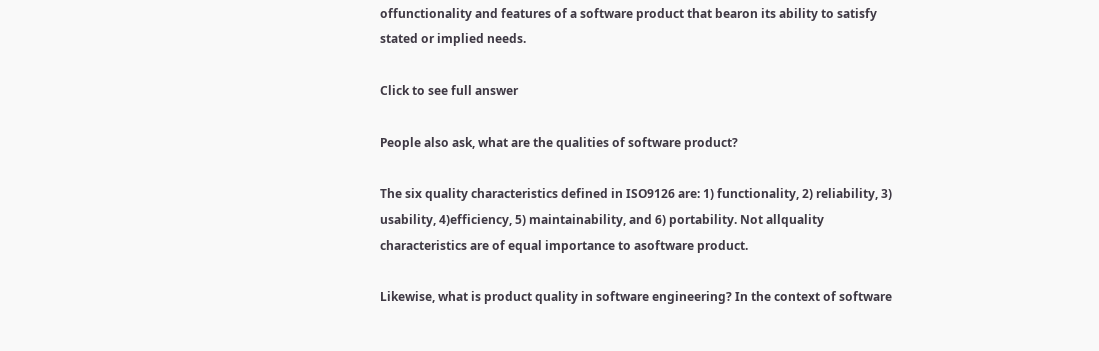offunctionality and features of a software product that bearon its ability to satisfy stated or implied needs.

Click to see full answer

People also ask, what are the qualities of software product?

The six quality characteristics defined in ISO9126 are: 1) functionality, 2) reliability, 3) usability, 4)efficiency, 5) maintainability, and 6) portability. Not allquality characteristics are of equal importance to asoftware product.

Likewise, what is product quality in software engineering? In the context of software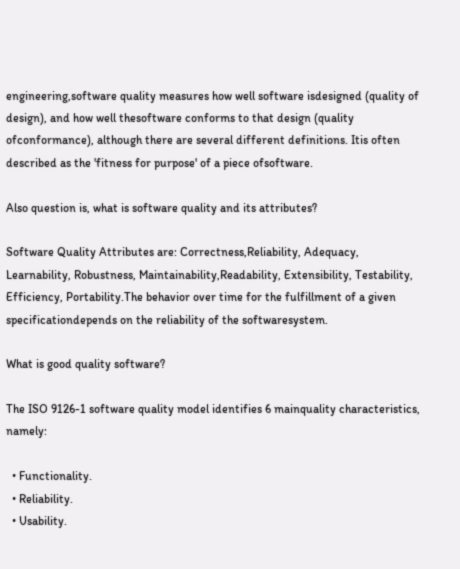engineering,software quality measures how well software isdesigned (quality of design), and how well thesoftware conforms to that design (quality ofconformance), although there are several different definitions. Itis often described as the 'fitness for purpose' of a piece ofsoftware.

Also question is, what is software quality and its attributes?

Software Quality Attributes are: Correctness,Reliability, Adequacy, Learnability, Robustness, Maintainability,Readability, Extensibility, Testability, Efficiency, Portability.The behavior over time for the fulfillment of a given specificationdepends on the reliability of the softwaresystem.

What is good quality software?

The ISO 9126-1 software quality model identifies 6 mainquality characteristics, namely:

  • Functionality.
  • Reliability.
  • Usability.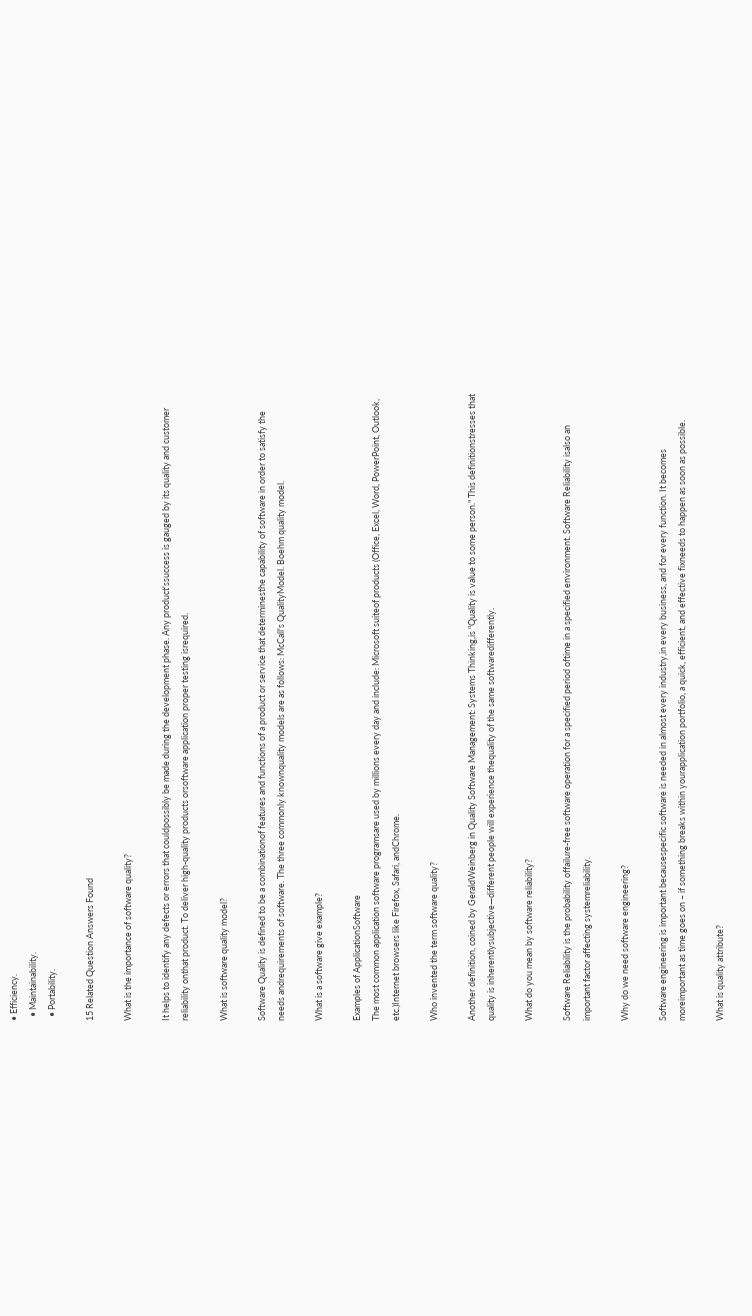• Efficiency.
  • Maintainability.
  • Portability.

15 Related Question Answers Found

What is the importance of software quality?

It helps to identify any defects or errors that couldpossibly be made during the development phase. Any product'ssuccess is gauged by its quality and customer reliability onthat product. To deliver high-quality products orsoftware application proper testing isrequired.

What is software quality model?

Software Quality is defined to be a combinationof features and functions of a product or service that determinesthe capability of software in order to satisfy the needs andrequirements of software. The three commonly knownquality models are as follows: McCall's QualityModel. Boehm quality model.

What is a software give example?

Examples of ApplicationSoftware
The most common application software programsare used by millions every day and include: Microsoft suiteof products (Office, Excel, Word, PowerPoint, Outlook, etc.)Internet browsers like Firefox, Safari, andChrome.

Who invented the term software quality?

Another definition, coined by GeraldWeinberg in Quality Software Management: Systems Thinking,is "Quality is value to some person." This definitionstresses that quality is inherentlysubjective—different people will experience thequality of the same softwaredifferently.

What do you mean by software reliability?

Software Reliability is the probability offailure-free software operation for a specified period oftime in a specified environment. Software Reliability isalso an important factor affecting systemreliability.

Why do we need software engineering?

Software engineering is important becausespecific software is needed in almost every industry,in every business, and for every function. It becomes moreimportant as time goes on – if something breaks within yourapplication portfolio, a quick, efficient, and effective fixneeds to happen as soon as possible.

What is quality attribute?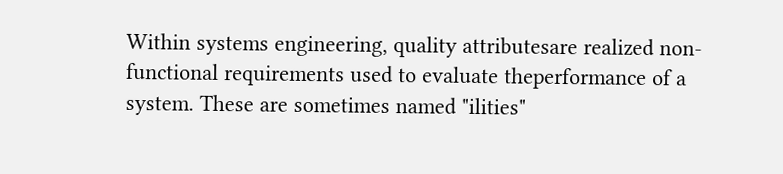Within systems engineering, quality attributesare realized non-functional requirements used to evaluate theperformance of a system. These are sometimes named "ilities"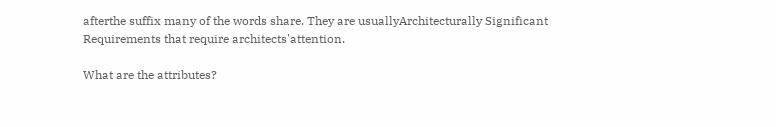afterthe suffix many of the words share. They are usuallyArchitecturally Significant Requirements that require architects'attention.

What are the attributes?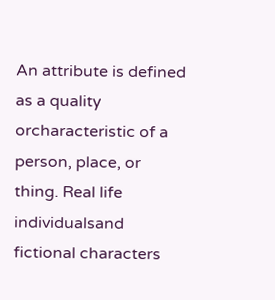An attribute is defined as a quality orcharacteristic of a person, place, or thing. Real life individualsand fictional characters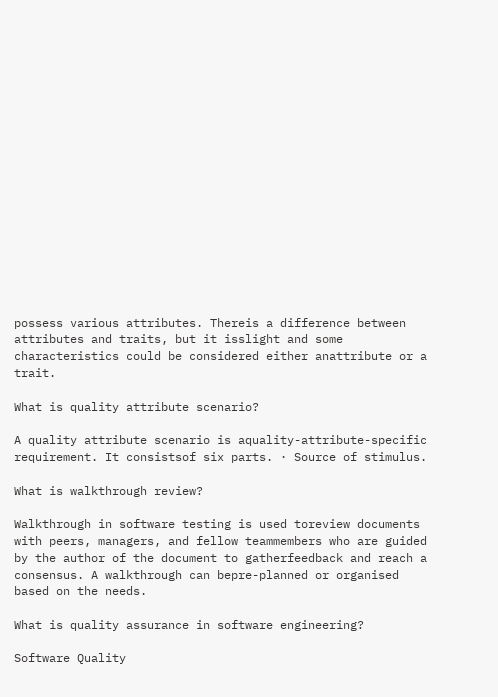possess various attributes. Thereis a difference between attributes and traits, but it isslight and some characteristics could be considered either anattribute or a trait.

What is quality attribute scenario?

A quality attribute scenario is aquality-attribute-specific requirement. It consistsof six parts. · Source of stimulus.

What is walkthrough review?

Walkthrough in software testing is used toreview documents with peers, managers, and fellow teammembers who are guided by the author of the document to gatherfeedback and reach a consensus. A walkthrough can bepre-planned or organised based on the needs.

What is quality assurance in software engineering?

Software Quality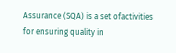Assurance (SQA) is a set ofactivities for ensuring quality in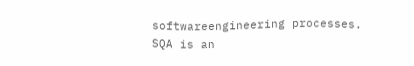softwareengineering processes. SQA is an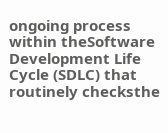ongoing process within theSoftware Development Life Cycle (SDLC) that routinely checksthe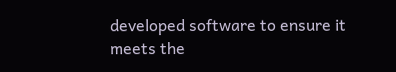developed software to ensure it meets the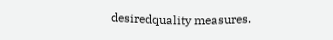desiredquality measures.